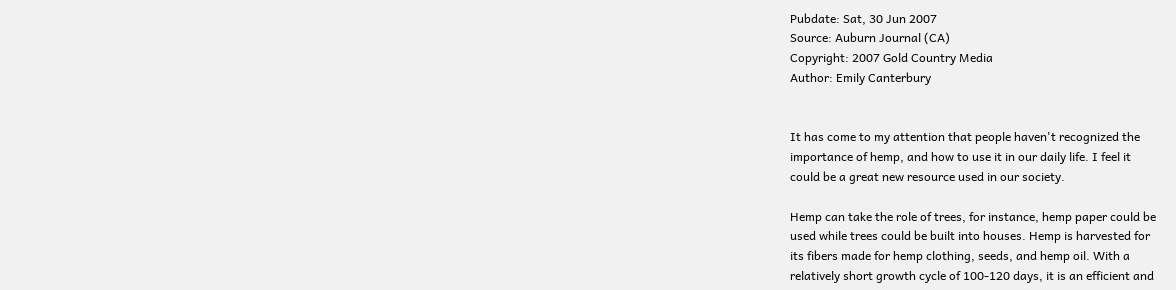Pubdate: Sat, 30 Jun 2007
Source: Auburn Journal (CA)
Copyright: 2007 Gold Country Media
Author: Emily Canterbury


It has come to my attention that people haven't recognized the
importance of hemp, and how to use it in our daily life. I feel it
could be a great new resource used in our society.

Hemp can take the role of trees, for instance, hemp paper could be
used while trees could be built into houses. Hemp is harvested for
its fibers made for hemp clothing, seeds, and hemp oil. With a
relatively short growth cycle of 100-120 days, it is an efficient and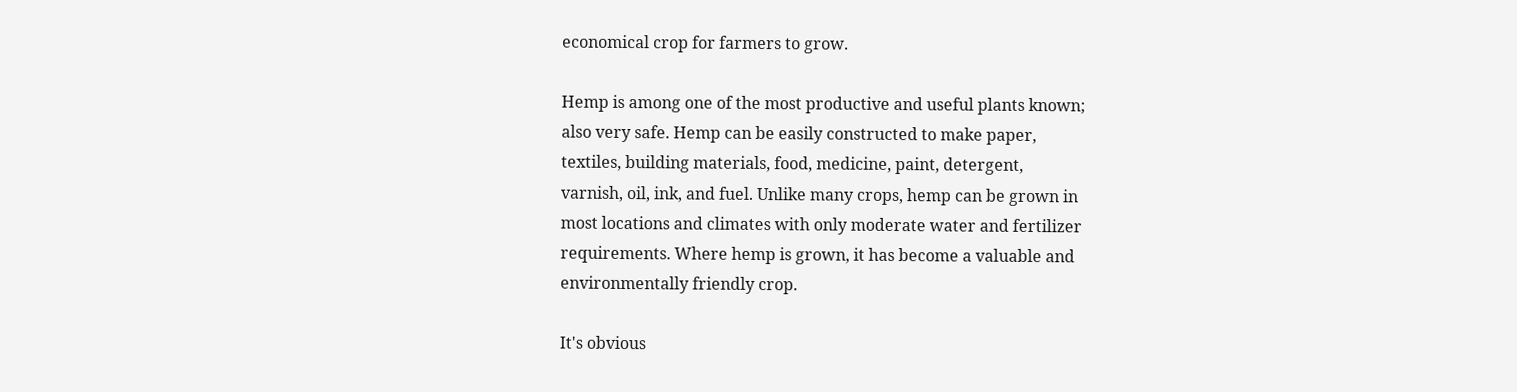economical crop for farmers to grow.

Hemp is among one of the most productive and useful plants known;
also very safe. Hemp can be easily constructed to make paper,
textiles, building materials, food, medicine, paint, detergent,
varnish, oil, ink, and fuel. Unlike many crops, hemp can be grown in
most locations and climates with only moderate water and fertilizer
requirements. Where hemp is grown, it has become a valuable and
environmentally friendly crop.

It's obvious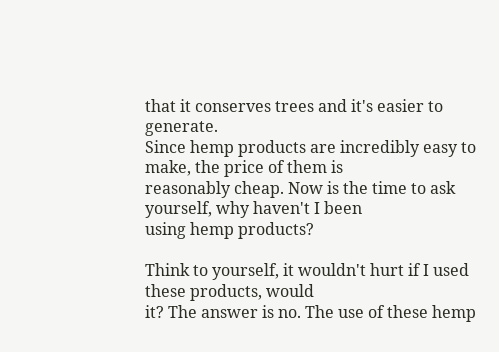that it conserves trees and it's easier to generate.
Since hemp products are incredibly easy to make, the price of them is
reasonably cheap. Now is the time to ask yourself, why haven't I been
using hemp products?

Think to yourself, it wouldn't hurt if I used these products, would
it? The answer is no. The use of these hemp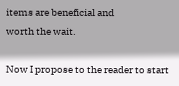items are beneficial and
worth the wait.

Now I propose to the reader to start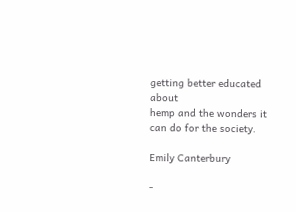getting better educated about
hemp and the wonders it can do for the society.

Emily Canterbury

-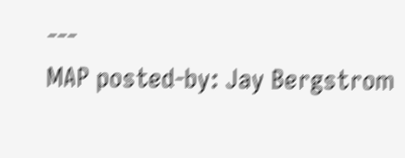---
MAP posted-by: Jay Bergstrom